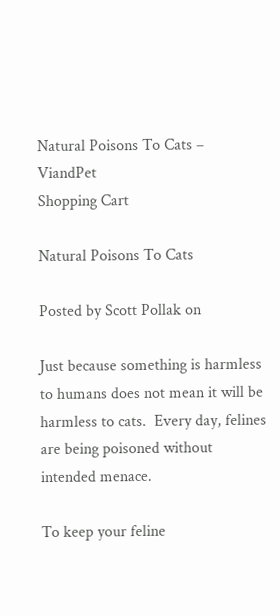Natural Poisons To Cats – ViandPet
Shopping Cart

Natural Poisons To Cats

Posted by Scott Pollak on

Just because something is harmless to humans does not mean it will be harmless to cats.  Every day, felines are being poisoned without intended menace.

To keep your feline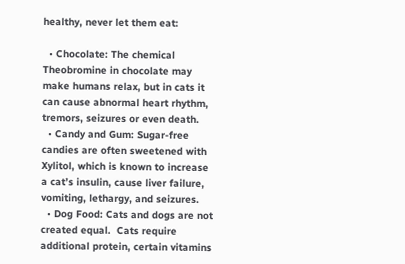healthy, never let them eat:

  • Chocolate: The chemical Theobromine in chocolate may make humans relax, but in cats it can cause abnormal heart rhythm, tremors, seizures or even death.
  • Candy and Gum: Sugar-free candies are often sweetened with Xylitol, which is known to increase a cat’s insulin, cause liver failure, vomiting, lethargy, and seizures.
  • Dog Food: Cats and dogs are not created equal.  Cats require additional protein, certain vitamins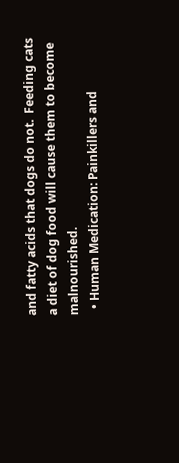and fatty acids that dogs do not.  Feeding cats a diet of dog food will cause them to become malnourished.
  • Human Medication: Painkillers and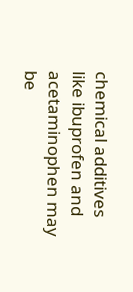chemical additives like ibuprofen and acetaminophen may be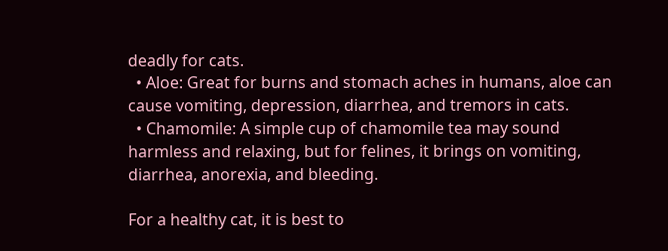deadly for cats.
  • Aloe: Great for burns and stomach aches in humans, aloe can cause vomiting, depression, diarrhea, and tremors in cats.
  • Chamomile: A simple cup of chamomile tea may sound harmless and relaxing, but for felines, it brings on vomiting, diarrhea, anorexia, and bleeding.

For a healthy cat, it is best to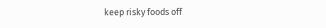keep risky foods off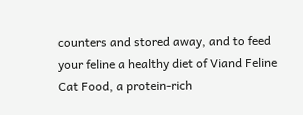counters and stored away, and to feed your feline a healthy diet of Viand Feline Cat Food, a protein-rich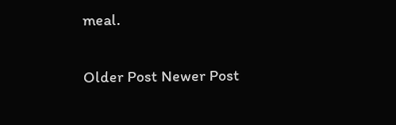meal.

Older Post Newer Post